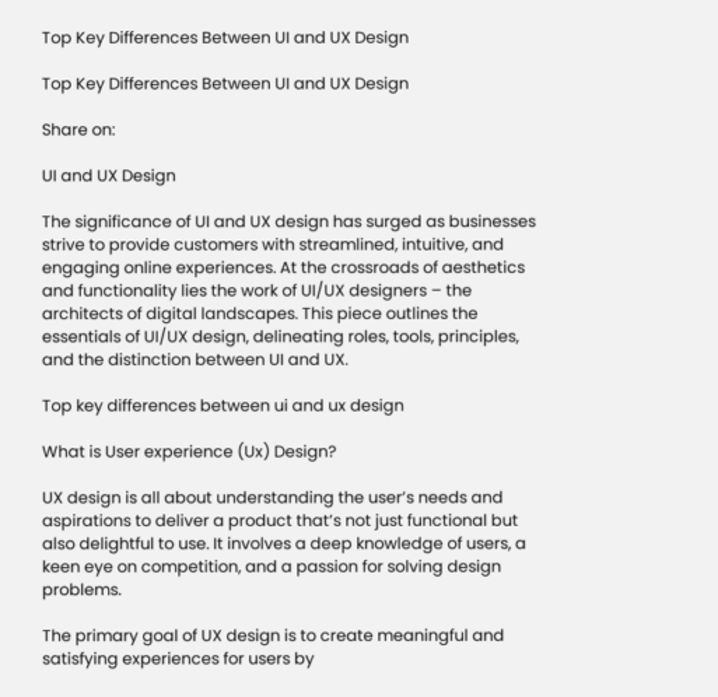Top Key Differences Between UI and UX Design

Top Key Differences Between UI and UX Design

Share on:

UI and UX Design

The significance of UI and UX design has surged as businesses strive to provide customers with streamlined, intuitive, and engaging online experiences. At the crossroads of aesthetics and functionality lies the work of UI/UX designers – the architects of digital landscapes. This piece outlines the essentials of UI/UX design, delineating roles, tools, principles, and the distinction between UI and UX.

Top key differences between ui and ux design

What is User experience (Ux) Design?

UX design is all about understanding the user’s needs and aspirations to deliver a product that’s not just functional but also delightful to use. It involves a deep knowledge of users, a keen eye on competition, and a passion for solving design problems.

The primary goal of UX design is to create meaningful and satisfying experiences for users by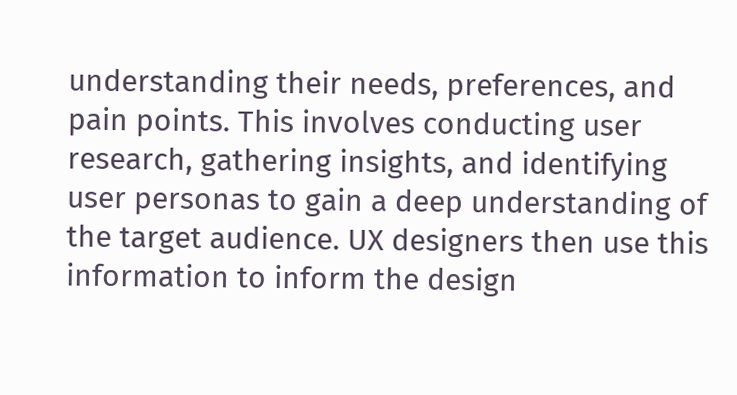understanding their needs, preferences, and pain points. This involves conducting user research, gathering insights, and identifying user personas to gain a deep understanding of the target audience. UX designers then use this information to inform the design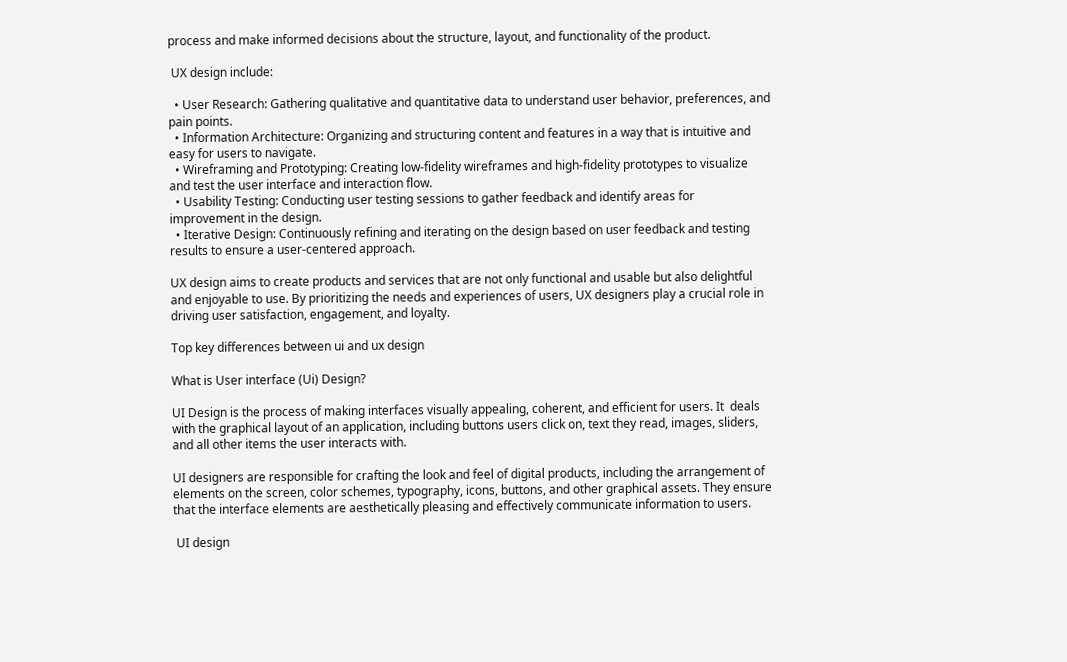process and make informed decisions about the structure, layout, and functionality of the product.

 UX design include:

  • User Research: Gathering qualitative and quantitative data to understand user behavior, preferences, and pain points.
  • Information Architecture: Organizing and structuring content and features in a way that is intuitive and easy for users to navigate.
  • Wireframing and Prototyping: Creating low-fidelity wireframes and high-fidelity prototypes to visualize and test the user interface and interaction flow.
  • Usability Testing: Conducting user testing sessions to gather feedback and identify areas for improvement in the design.
  • Iterative Design: Continuously refining and iterating on the design based on user feedback and testing results to ensure a user-centered approach.

UX design aims to create products and services that are not only functional and usable but also delightful and enjoyable to use. By prioritizing the needs and experiences of users, UX designers play a crucial role in driving user satisfaction, engagement, and loyalty.

Top key differences between ui and ux design

What is User interface (Ui) Design?

UI Design is the process of making interfaces visually appealing, coherent, and efficient for users. It  deals with the graphical layout of an application, including buttons users click on, text they read, images, sliders, and all other items the user interacts with.

UI designers are responsible for crafting the look and feel of digital products, including the arrangement of elements on the screen, color schemes, typography, icons, buttons, and other graphical assets. They ensure that the interface elements are aesthetically pleasing and effectively communicate information to users.

 UI design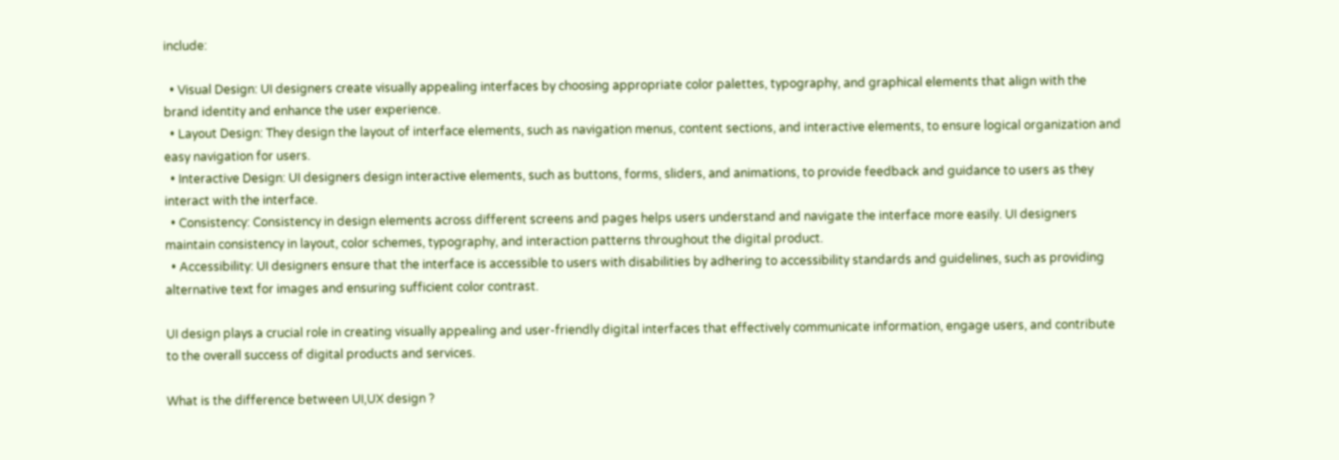include:

  • Visual Design: UI designers create visually appealing interfaces by choosing appropriate color palettes, typography, and graphical elements that align with the brand identity and enhance the user experience.
  • Layout Design: They design the layout of interface elements, such as navigation menus, content sections, and interactive elements, to ensure logical organization and easy navigation for users.
  • Interactive Design: UI designers design interactive elements, such as buttons, forms, sliders, and animations, to provide feedback and guidance to users as they interact with the interface.
  • Consistency: Consistency in design elements across different screens and pages helps users understand and navigate the interface more easily. UI designers maintain consistency in layout, color schemes, typography, and interaction patterns throughout the digital product.
  • Accessibility: UI designers ensure that the interface is accessible to users with disabilities by adhering to accessibility standards and guidelines, such as providing alternative text for images and ensuring sufficient color contrast.

UI design plays a crucial role in creating visually appealing and user-friendly digital interfaces that effectively communicate information, engage users, and contribute to the overall success of digital products and services.

What is the difference between UI,UX design ?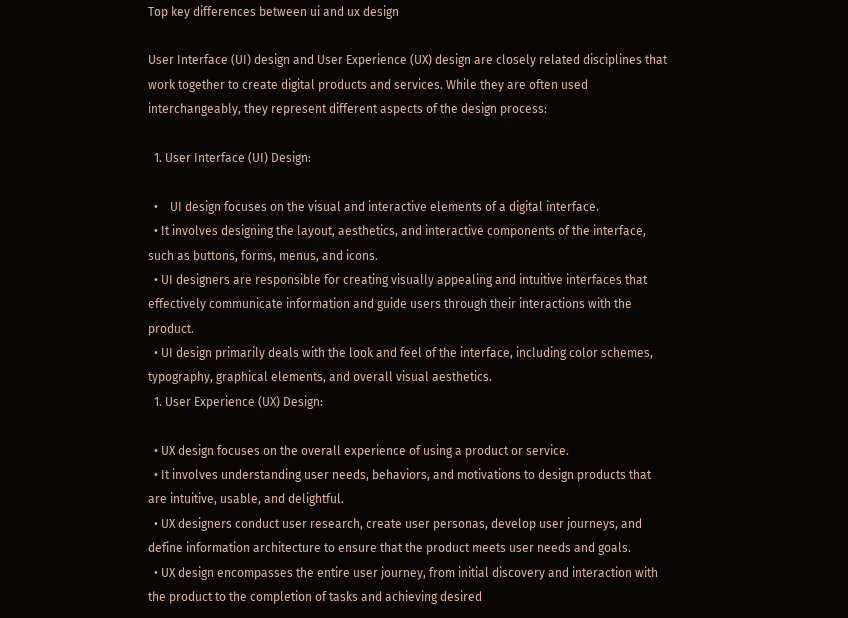Top key differences between ui and ux design

User Interface (UI) design and User Experience (UX) design are closely related disciplines that work together to create digital products and services. While they are often used interchangeably, they represent different aspects of the design process:

  1. User Interface (UI) Design:

  •    UI design focuses on the visual and interactive elements of a digital interface.
  • It involves designing the layout, aesthetics, and interactive components of the interface, such as buttons, forms, menus, and icons.
  • UI designers are responsible for creating visually appealing and intuitive interfaces that effectively communicate information and guide users through their interactions with the product.
  • UI design primarily deals with the look and feel of the interface, including color schemes, typography, graphical elements, and overall visual aesthetics.
  1. User Experience (UX) Design:

  • UX design focuses on the overall experience of using a product or service.
  • It involves understanding user needs, behaviors, and motivations to design products that are intuitive, usable, and delightful.
  • UX designers conduct user research, create user personas, develop user journeys, and define information architecture to ensure that the product meets user needs and goals.
  • UX design encompasses the entire user journey, from initial discovery and interaction with the product to the completion of tasks and achieving desired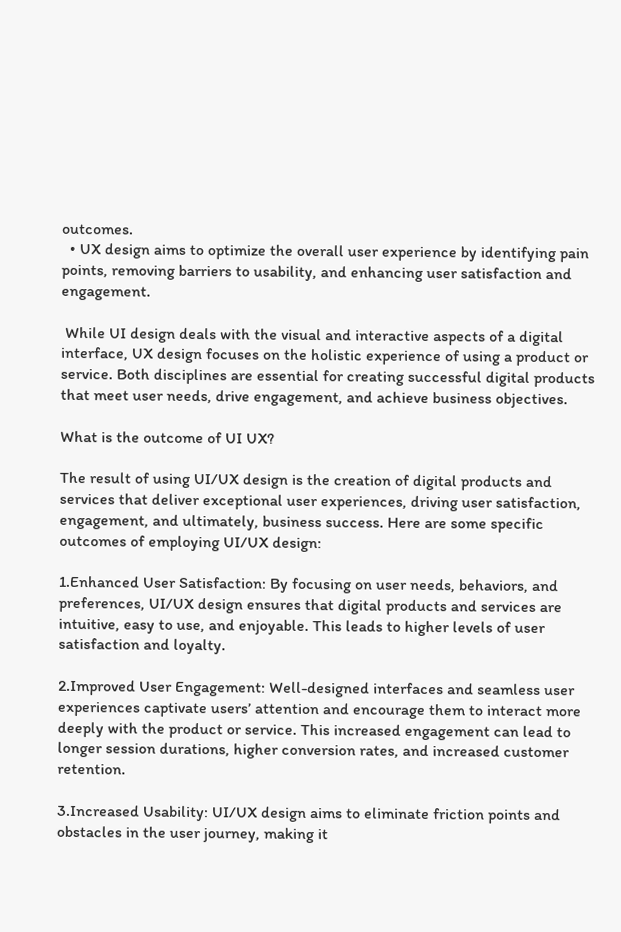outcomes.
  • UX design aims to optimize the overall user experience by identifying pain points, removing barriers to usability, and enhancing user satisfaction and engagement.

 While UI design deals with the visual and interactive aspects of a digital interface, UX design focuses on the holistic experience of using a product or service. Both disciplines are essential for creating successful digital products that meet user needs, drive engagement, and achieve business objectives.

What is the outcome of UI UX?

The result of using UI/UX design is the creation of digital products and services that deliver exceptional user experiences, driving user satisfaction, engagement, and ultimately, business success. Here are some specific outcomes of employing UI/UX design:

1.Enhanced User Satisfaction: By focusing on user needs, behaviors, and preferences, UI/UX design ensures that digital products and services are intuitive, easy to use, and enjoyable. This leads to higher levels of user satisfaction and loyalty.

2.Improved User Engagement: Well-designed interfaces and seamless user experiences captivate users’ attention and encourage them to interact more deeply with the product or service. This increased engagement can lead to longer session durations, higher conversion rates, and increased customer retention.

3.Increased Usability: UI/UX design aims to eliminate friction points and obstacles in the user journey, making it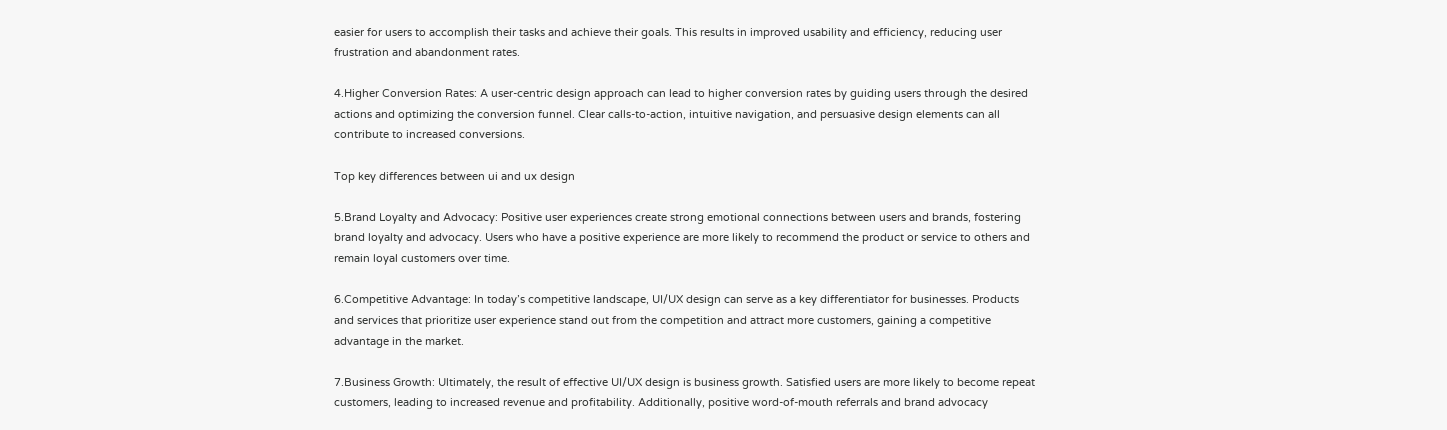easier for users to accomplish their tasks and achieve their goals. This results in improved usability and efficiency, reducing user frustration and abandonment rates.

4.Higher Conversion Rates: A user-centric design approach can lead to higher conversion rates by guiding users through the desired actions and optimizing the conversion funnel. Clear calls-to-action, intuitive navigation, and persuasive design elements can all contribute to increased conversions.

Top key differences between ui and ux design

5.Brand Loyalty and Advocacy: Positive user experiences create strong emotional connections between users and brands, fostering brand loyalty and advocacy. Users who have a positive experience are more likely to recommend the product or service to others and remain loyal customers over time.

6.Competitive Advantage: In today’s competitive landscape, UI/UX design can serve as a key differentiator for businesses. Products and services that prioritize user experience stand out from the competition and attract more customers, gaining a competitive advantage in the market.

7.Business Growth: Ultimately, the result of effective UI/UX design is business growth. Satisfied users are more likely to become repeat customers, leading to increased revenue and profitability. Additionally, positive word-of-mouth referrals and brand advocacy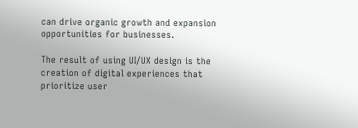can drive organic growth and expansion opportunities for businesses.

The result of using UI/UX design is the creation of digital experiences that prioritize user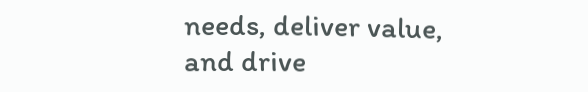needs, deliver value, and drive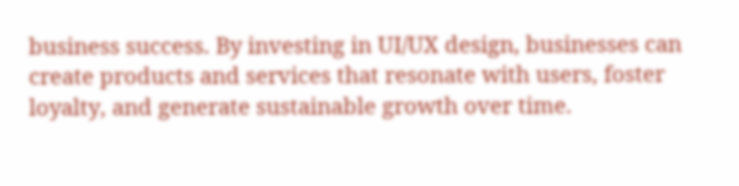business success. By investing in UI/UX design, businesses can create products and services that resonate with users, foster loyalty, and generate sustainable growth over time.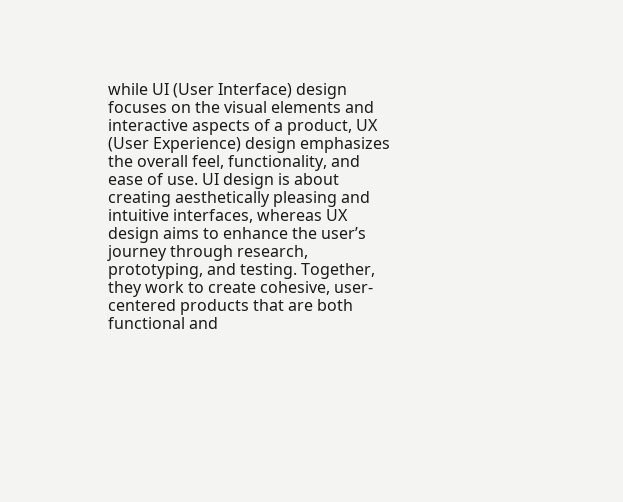while UI (User Interface) design focuses on the visual elements and interactive aspects of a product, UX (User Experience) design emphasizes the overall feel, functionality, and ease of use. UI design is about creating aesthetically pleasing and intuitive interfaces, whereas UX design aims to enhance the user’s journey through research, prototyping, and testing. Together, they work to create cohesive, user-centered products that are both functional and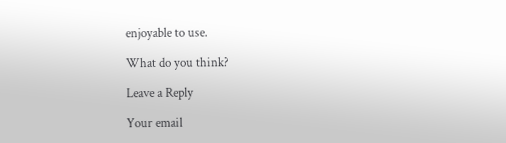enjoyable to use.

What do you think?

Leave a Reply

Your email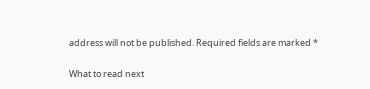address will not be published. Required fields are marked *

What to read next